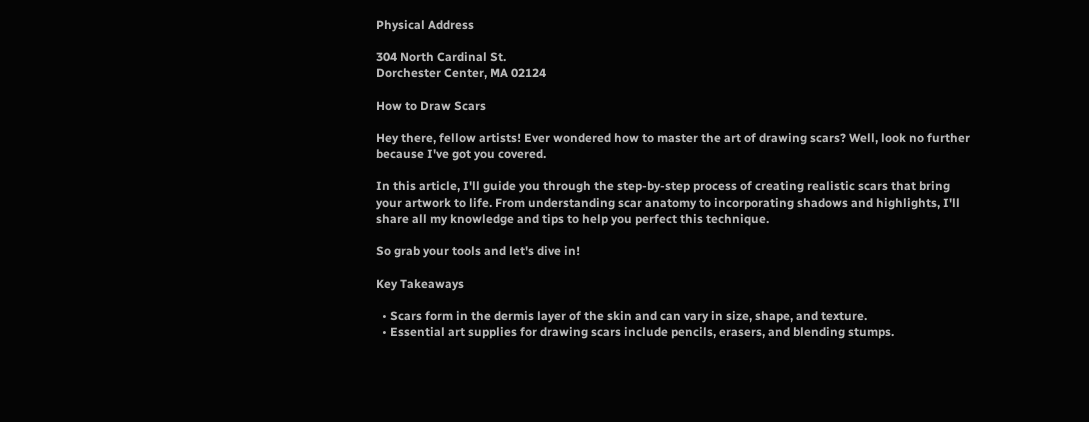Physical Address

304 North Cardinal St.
Dorchester Center, MA 02124

How to Draw Scars

Hey there, fellow artists! Ever wondered how to master the art of drawing scars? Well, look no further because I've got you covered.

In this article, I'll guide you through the step-by-step process of creating realistic scars that bring your artwork to life. From understanding scar anatomy to incorporating shadows and highlights, I'll share all my knowledge and tips to help you perfect this technique.

So grab your tools and let's dive in!

Key Takeaways

  • Scars form in the dermis layer of the skin and can vary in size, shape, and texture.
  • Essential art supplies for drawing scars include pencils, erasers, and blending stumps.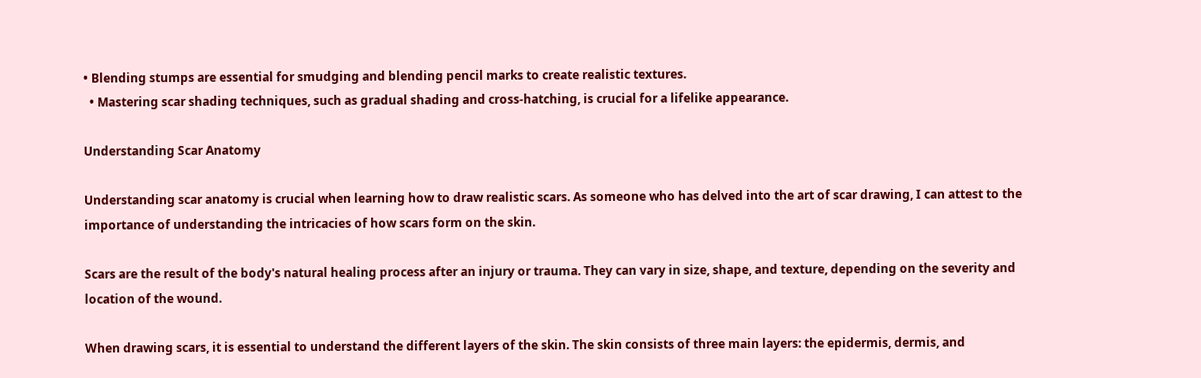• Blending stumps are essential for smudging and blending pencil marks to create realistic textures.
  • Mastering scar shading techniques, such as gradual shading and cross-hatching, is crucial for a lifelike appearance.

Understanding Scar Anatomy

Understanding scar anatomy is crucial when learning how to draw realistic scars. As someone who has delved into the art of scar drawing, I can attest to the importance of understanding the intricacies of how scars form on the skin.

Scars are the result of the body's natural healing process after an injury or trauma. They can vary in size, shape, and texture, depending on the severity and location of the wound.

When drawing scars, it is essential to understand the different layers of the skin. The skin consists of three main layers: the epidermis, dermis, and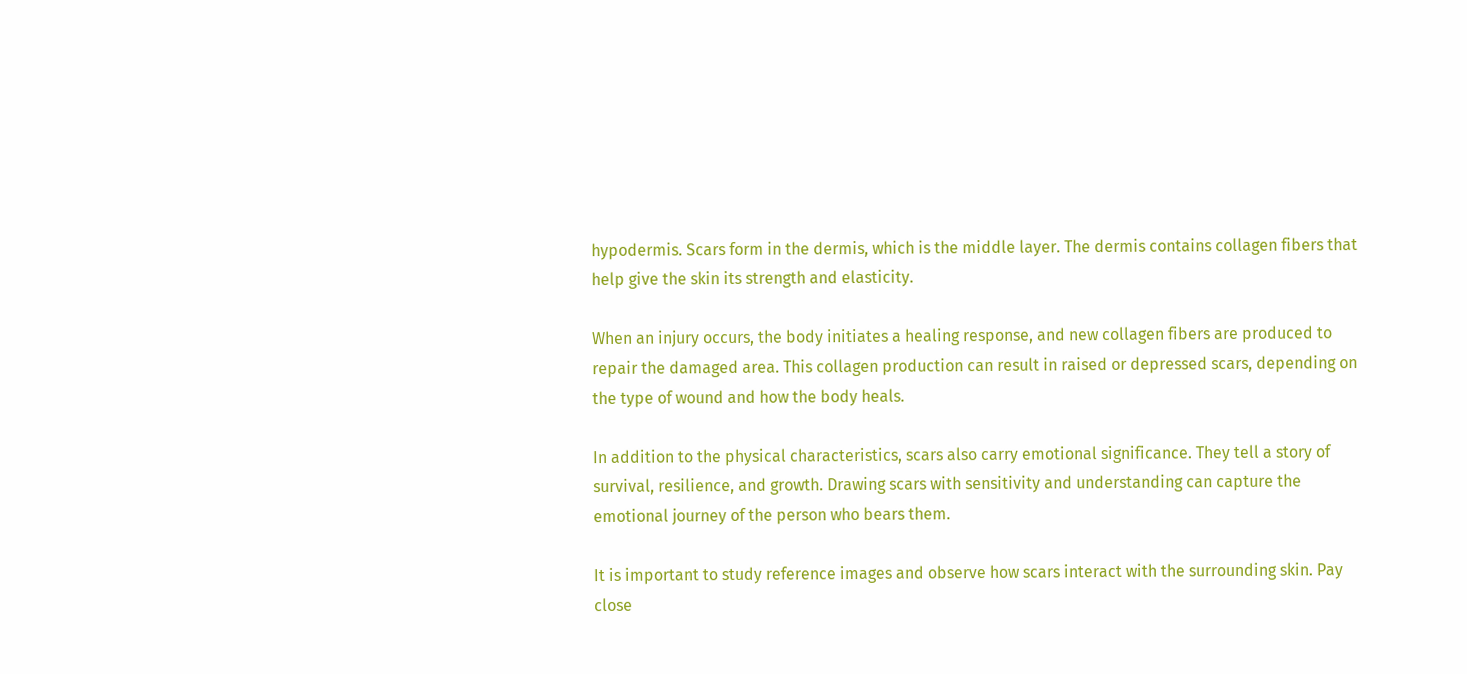hypodermis. Scars form in the dermis, which is the middle layer. The dermis contains collagen fibers that help give the skin its strength and elasticity.

When an injury occurs, the body initiates a healing response, and new collagen fibers are produced to repair the damaged area. This collagen production can result in raised or depressed scars, depending on the type of wound and how the body heals.

In addition to the physical characteristics, scars also carry emotional significance. They tell a story of survival, resilience, and growth. Drawing scars with sensitivity and understanding can capture the emotional journey of the person who bears them.

It is important to study reference images and observe how scars interact with the surrounding skin. Pay close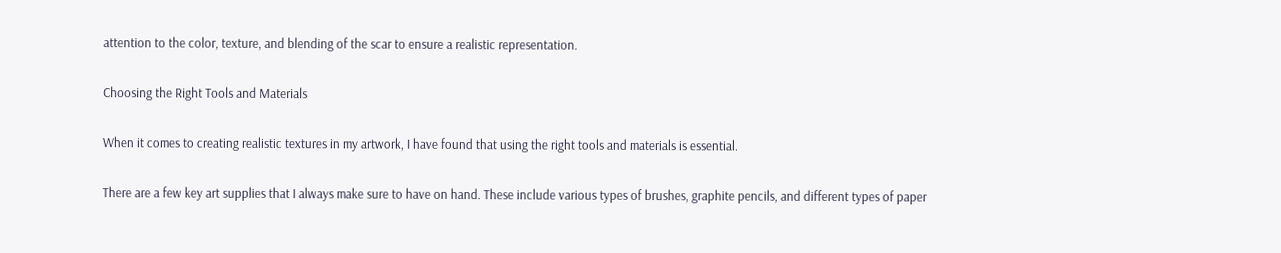attention to the color, texture, and blending of the scar to ensure a realistic representation.

Choosing the Right Tools and Materials

When it comes to creating realistic textures in my artwork, I have found that using the right tools and materials is essential.

There are a few key art supplies that I always make sure to have on hand. These include various types of brushes, graphite pencils, and different types of paper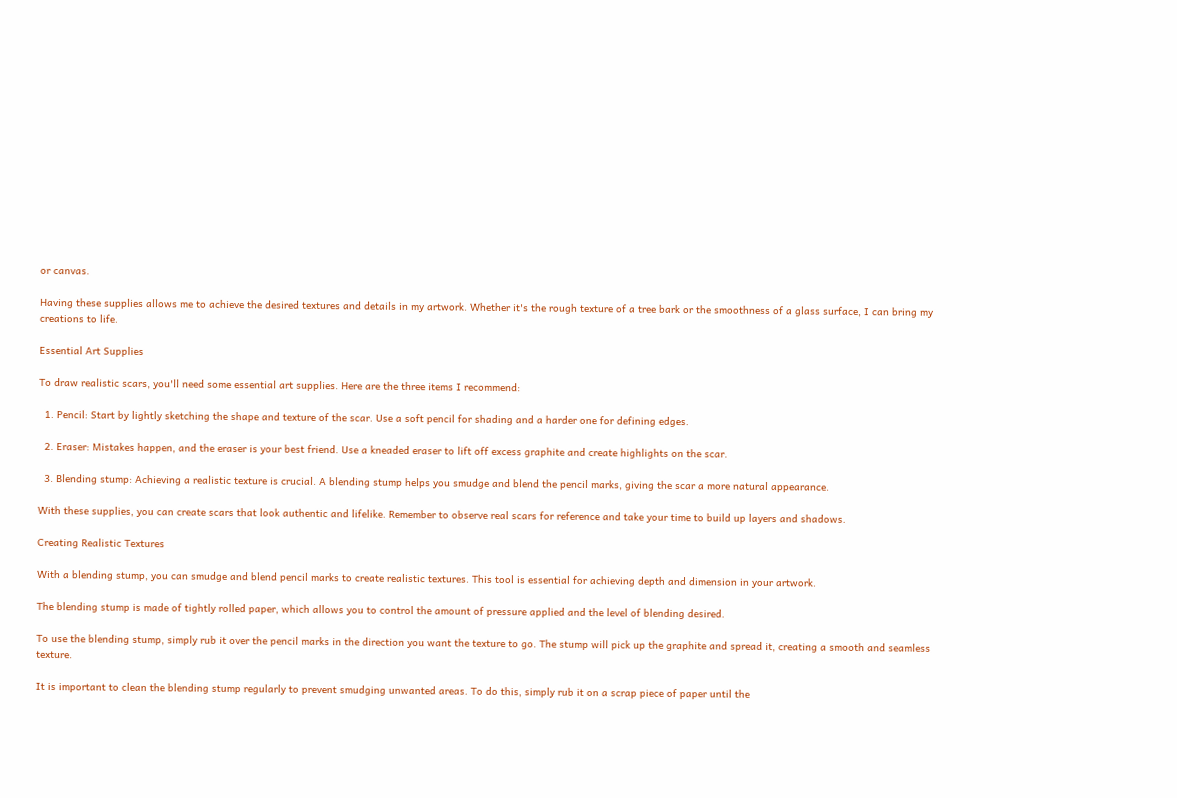or canvas.

Having these supplies allows me to achieve the desired textures and details in my artwork. Whether it's the rough texture of a tree bark or the smoothness of a glass surface, I can bring my creations to life.

Essential Art Supplies

To draw realistic scars, you'll need some essential art supplies. Here are the three items I recommend:

  1. Pencil: Start by lightly sketching the shape and texture of the scar. Use a soft pencil for shading and a harder one for defining edges.

  2. Eraser: Mistakes happen, and the eraser is your best friend. Use a kneaded eraser to lift off excess graphite and create highlights on the scar.

  3. Blending stump: Achieving a realistic texture is crucial. A blending stump helps you smudge and blend the pencil marks, giving the scar a more natural appearance.

With these supplies, you can create scars that look authentic and lifelike. Remember to observe real scars for reference and take your time to build up layers and shadows.

Creating Realistic Textures

With a blending stump, you can smudge and blend pencil marks to create realistic textures. This tool is essential for achieving depth and dimension in your artwork.

The blending stump is made of tightly rolled paper, which allows you to control the amount of pressure applied and the level of blending desired.

To use the blending stump, simply rub it over the pencil marks in the direction you want the texture to go. The stump will pick up the graphite and spread it, creating a smooth and seamless texture.

It is important to clean the blending stump regularly to prevent smudging unwanted areas. To do this, simply rub it on a scrap piece of paper until the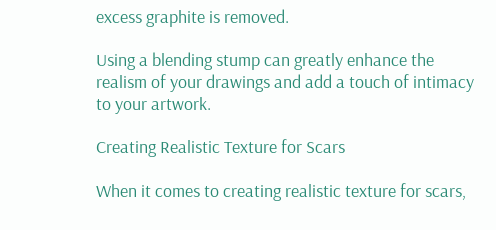excess graphite is removed.

Using a blending stump can greatly enhance the realism of your drawings and add a touch of intimacy to your artwork.

Creating Realistic Texture for Scars

When it comes to creating realistic texture for scars,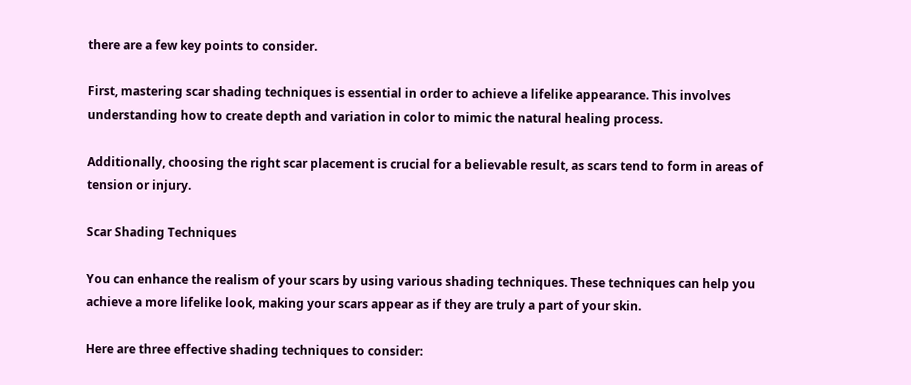there are a few key points to consider.

First, mastering scar shading techniques is essential in order to achieve a lifelike appearance. This involves understanding how to create depth and variation in color to mimic the natural healing process.

Additionally, choosing the right scar placement is crucial for a believable result, as scars tend to form in areas of tension or injury.

Scar Shading Techniques

You can enhance the realism of your scars by using various shading techniques. These techniques can help you achieve a more lifelike look, making your scars appear as if they are truly a part of your skin.

Here are three effective shading techniques to consider: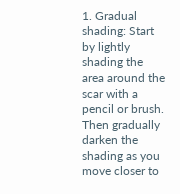1. Gradual shading: Start by lightly shading the area around the scar with a pencil or brush. Then gradually darken the shading as you move closer to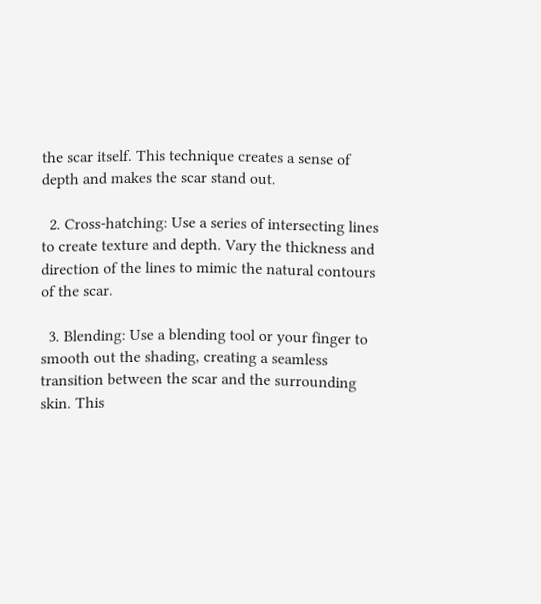the scar itself. This technique creates a sense of depth and makes the scar stand out.

  2. Cross-hatching: Use a series of intersecting lines to create texture and depth. Vary the thickness and direction of the lines to mimic the natural contours of the scar.

  3. Blending: Use a blending tool or your finger to smooth out the shading, creating a seamless transition between the scar and the surrounding skin. This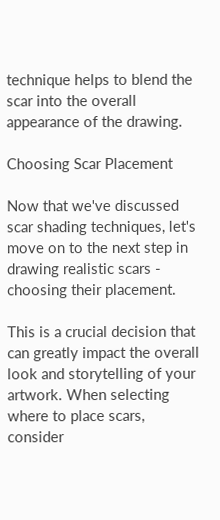technique helps to blend the scar into the overall appearance of the drawing.

Choosing Scar Placement

Now that we've discussed scar shading techniques, let's move on to the next step in drawing realistic scars - choosing their placement.

This is a crucial decision that can greatly impact the overall look and storytelling of your artwork. When selecting where to place scars, consider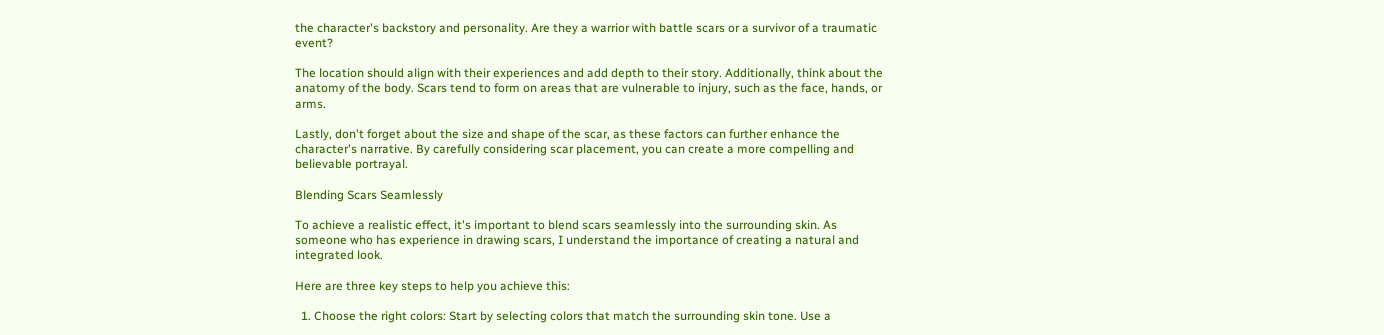the character's backstory and personality. Are they a warrior with battle scars or a survivor of a traumatic event?

The location should align with their experiences and add depth to their story. Additionally, think about the anatomy of the body. Scars tend to form on areas that are vulnerable to injury, such as the face, hands, or arms.

Lastly, don't forget about the size and shape of the scar, as these factors can further enhance the character's narrative. By carefully considering scar placement, you can create a more compelling and believable portrayal.

Blending Scars Seamlessly

To achieve a realistic effect, it's important to blend scars seamlessly into the surrounding skin. As someone who has experience in drawing scars, I understand the importance of creating a natural and integrated look.

Here are three key steps to help you achieve this:

  1. Choose the right colors: Start by selecting colors that match the surrounding skin tone. Use a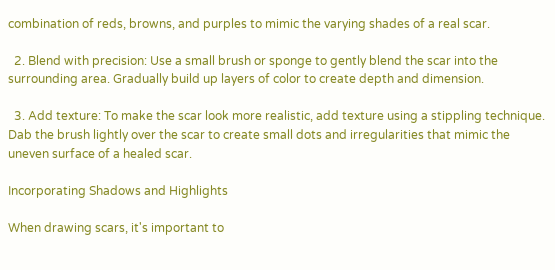combination of reds, browns, and purples to mimic the varying shades of a real scar.

  2. Blend with precision: Use a small brush or sponge to gently blend the scar into the surrounding area. Gradually build up layers of color to create depth and dimension.

  3. Add texture: To make the scar look more realistic, add texture using a stippling technique. Dab the brush lightly over the scar to create small dots and irregularities that mimic the uneven surface of a healed scar.

Incorporating Shadows and Highlights

When drawing scars, it's important to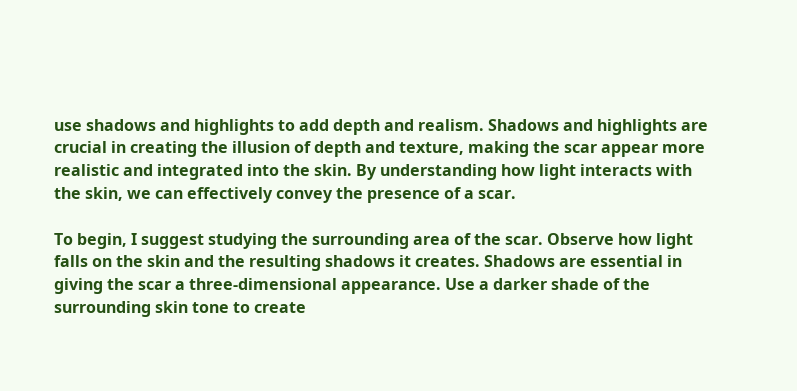use shadows and highlights to add depth and realism. Shadows and highlights are crucial in creating the illusion of depth and texture, making the scar appear more realistic and integrated into the skin. By understanding how light interacts with the skin, we can effectively convey the presence of a scar.

To begin, I suggest studying the surrounding area of the scar. Observe how light falls on the skin and the resulting shadows it creates. Shadows are essential in giving the scar a three-dimensional appearance. Use a darker shade of the surrounding skin tone to create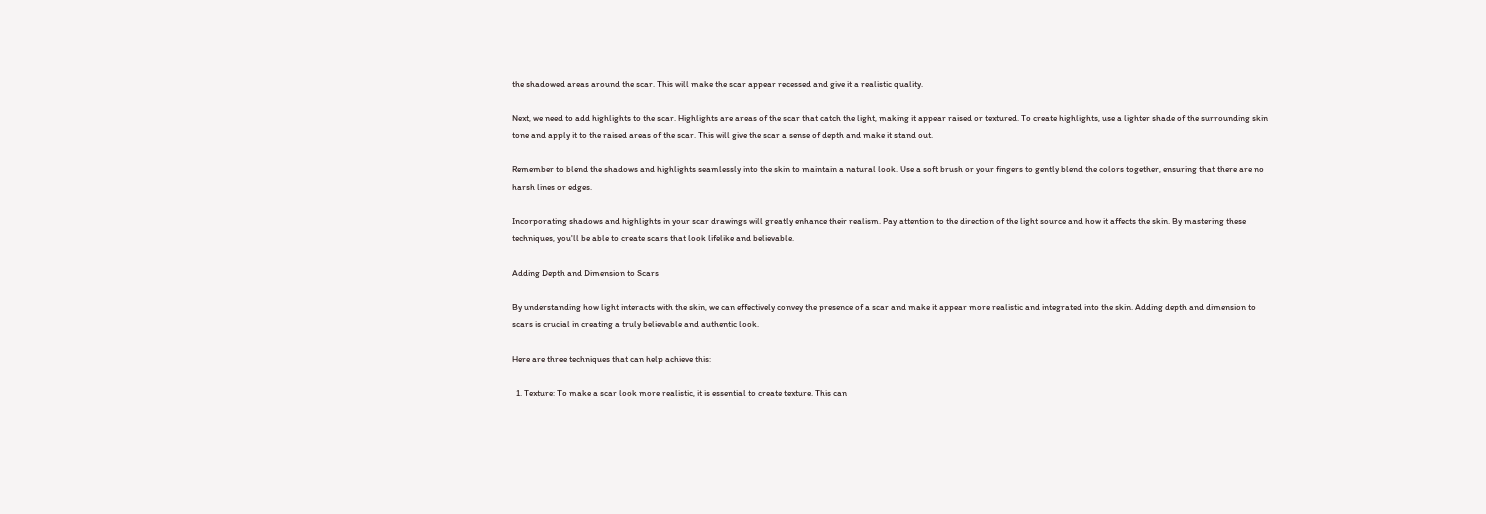the shadowed areas around the scar. This will make the scar appear recessed and give it a realistic quality.

Next, we need to add highlights to the scar. Highlights are areas of the scar that catch the light, making it appear raised or textured. To create highlights, use a lighter shade of the surrounding skin tone and apply it to the raised areas of the scar. This will give the scar a sense of depth and make it stand out.

Remember to blend the shadows and highlights seamlessly into the skin to maintain a natural look. Use a soft brush or your fingers to gently blend the colors together, ensuring that there are no harsh lines or edges.

Incorporating shadows and highlights in your scar drawings will greatly enhance their realism. Pay attention to the direction of the light source and how it affects the skin. By mastering these techniques, you'll be able to create scars that look lifelike and believable.

Adding Depth and Dimension to Scars

By understanding how light interacts with the skin, we can effectively convey the presence of a scar and make it appear more realistic and integrated into the skin. Adding depth and dimension to scars is crucial in creating a truly believable and authentic look.

Here are three techniques that can help achieve this:

  1. Texture: To make a scar look more realistic, it is essential to create texture. This can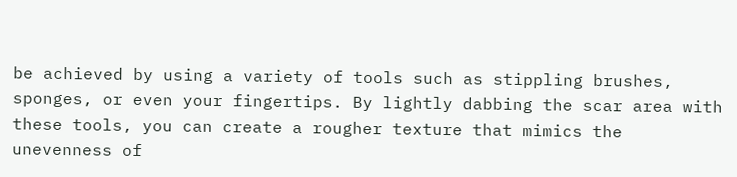be achieved by using a variety of tools such as stippling brushes, sponges, or even your fingertips. By lightly dabbing the scar area with these tools, you can create a rougher texture that mimics the unevenness of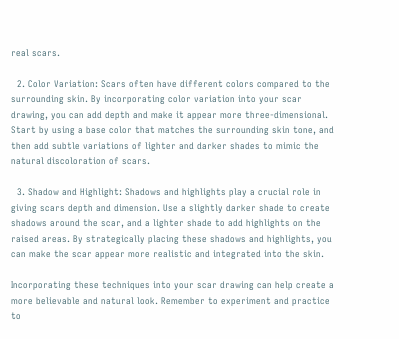real scars.

  2. Color Variation: Scars often have different colors compared to the surrounding skin. By incorporating color variation into your scar drawing, you can add depth and make it appear more three-dimensional. Start by using a base color that matches the surrounding skin tone, and then add subtle variations of lighter and darker shades to mimic the natural discoloration of scars.

  3. Shadow and Highlight: Shadows and highlights play a crucial role in giving scars depth and dimension. Use a slightly darker shade to create shadows around the scar, and a lighter shade to add highlights on the raised areas. By strategically placing these shadows and highlights, you can make the scar appear more realistic and integrated into the skin.

Incorporating these techniques into your scar drawing can help create a more believable and natural look. Remember to experiment and practice to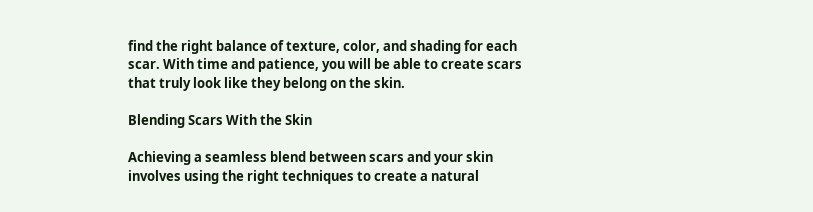find the right balance of texture, color, and shading for each scar. With time and patience, you will be able to create scars that truly look like they belong on the skin.

Blending Scars With the Skin

Achieving a seamless blend between scars and your skin involves using the right techniques to create a natural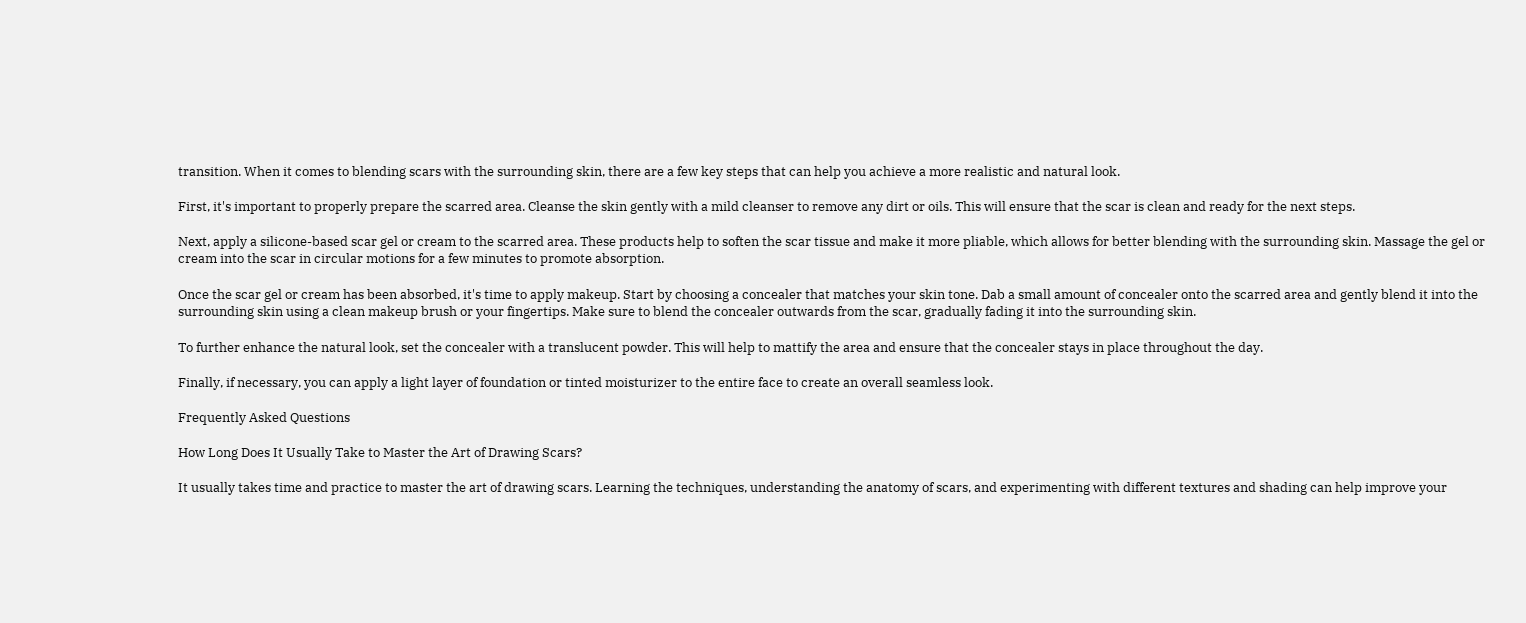transition. When it comes to blending scars with the surrounding skin, there are a few key steps that can help you achieve a more realistic and natural look.

First, it's important to properly prepare the scarred area. Cleanse the skin gently with a mild cleanser to remove any dirt or oils. This will ensure that the scar is clean and ready for the next steps.

Next, apply a silicone-based scar gel or cream to the scarred area. These products help to soften the scar tissue and make it more pliable, which allows for better blending with the surrounding skin. Massage the gel or cream into the scar in circular motions for a few minutes to promote absorption.

Once the scar gel or cream has been absorbed, it's time to apply makeup. Start by choosing a concealer that matches your skin tone. Dab a small amount of concealer onto the scarred area and gently blend it into the surrounding skin using a clean makeup brush or your fingertips. Make sure to blend the concealer outwards from the scar, gradually fading it into the surrounding skin.

To further enhance the natural look, set the concealer with a translucent powder. This will help to mattify the area and ensure that the concealer stays in place throughout the day.

Finally, if necessary, you can apply a light layer of foundation or tinted moisturizer to the entire face to create an overall seamless look.

Frequently Asked Questions

How Long Does It Usually Take to Master the Art of Drawing Scars?

It usually takes time and practice to master the art of drawing scars. Learning the techniques, understanding the anatomy of scars, and experimenting with different textures and shading can help improve your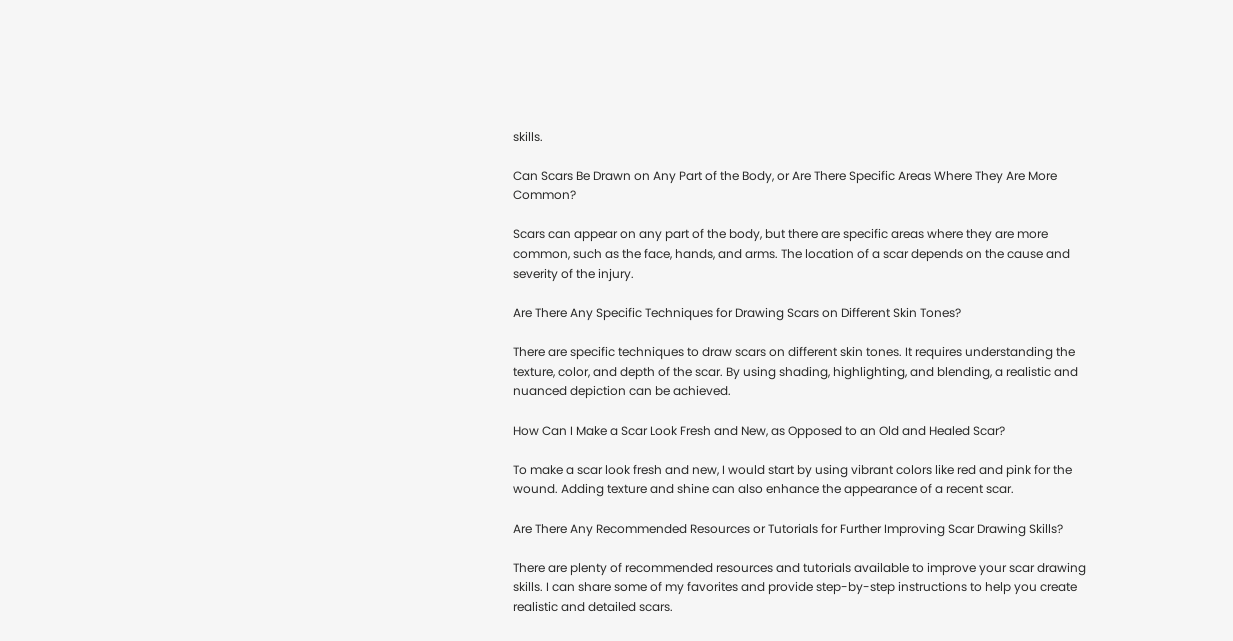skills.

Can Scars Be Drawn on Any Part of the Body, or Are There Specific Areas Where They Are More Common?

Scars can appear on any part of the body, but there are specific areas where they are more common, such as the face, hands, and arms. The location of a scar depends on the cause and severity of the injury.

Are There Any Specific Techniques for Drawing Scars on Different Skin Tones?

There are specific techniques to draw scars on different skin tones. It requires understanding the texture, color, and depth of the scar. By using shading, highlighting, and blending, a realistic and nuanced depiction can be achieved.

How Can I Make a Scar Look Fresh and New, as Opposed to an Old and Healed Scar?

To make a scar look fresh and new, I would start by using vibrant colors like red and pink for the wound. Adding texture and shine can also enhance the appearance of a recent scar.

Are There Any Recommended Resources or Tutorials for Further Improving Scar Drawing Skills?

There are plenty of recommended resources and tutorials available to improve your scar drawing skills. I can share some of my favorites and provide step-by-step instructions to help you create realistic and detailed scars.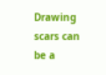Drawing scars can be a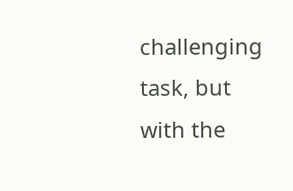challenging task, but with the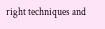right techniques and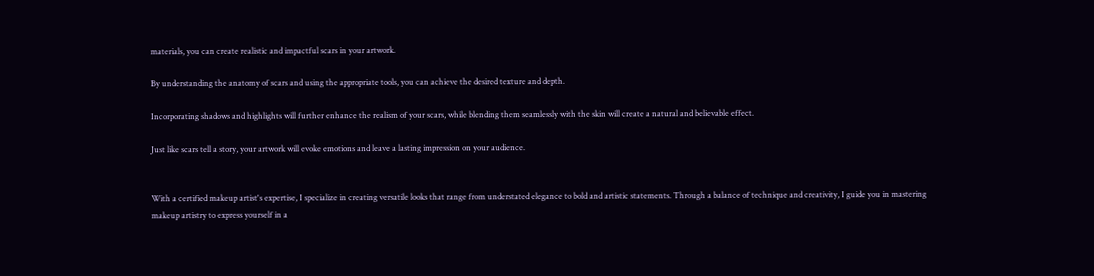materials, you can create realistic and impactful scars in your artwork.

By understanding the anatomy of scars and using the appropriate tools, you can achieve the desired texture and depth.

Incorporating shadows and highlights will further enhance the realism of your scars, while blending them seamlessly with the skin will create a natural and believable effect.

Just like scars tell a story, your artwork will evoke emotions and leave a lasting impression on your audience.


With a certified makeup artist's expertise, I specialize in creating versatile looks that range from understated elegance to bold and artistic statements. Through a balance of technique and creativity, I guide you in mastering makeup artistry to express yourself in a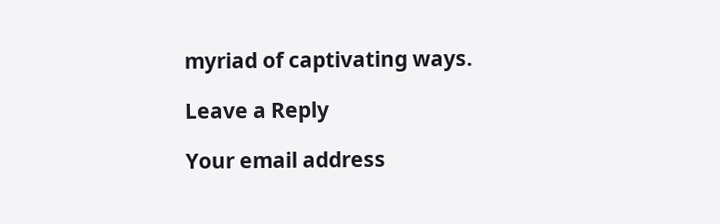myriad of captivating ways.

Leave a Reply

Your email address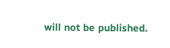will not be published.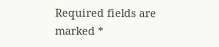Required fields are marked *